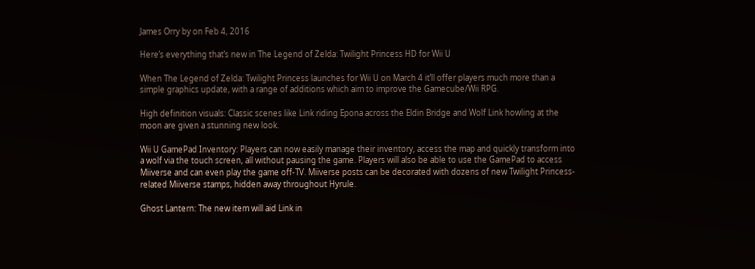James Orry by on Feb 4, 2016

Here’s everything that’s new in The Legend of Zelda: Twilight Princess HD for Wii U

When The Legend of Zelda: Twilight Princess launches for Wii U on March 4 it’ll offer players much more than a simple graphics update, with a range of additions which aim to improve the Gamecube/Wii RPG.

High definition visuals: Classic scenes like Link riding Epona across the Eldin Bridge and Wolf Link howling at the moon are given a stunning new look.

Wii U GamePad Inventory: Players can now easily manage their inventory, access the map and quickly transform into a wolf via the touch screen, all without pausing the game. Players will also be able to use the GamePad to access Miiverse and can even play the game off-TV. Miiverse posts can be decorated with dozens of new Twilight Princess-related Miiverse stamps, hidden away throughout Hyrule.

Ghost Lantern: The new item will aid Link in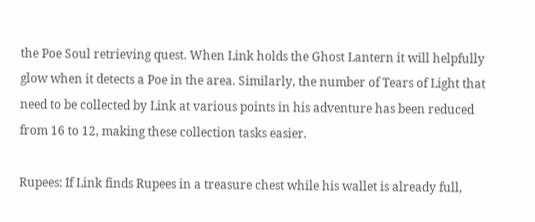the Poe Soul retrieving quest. When Link holds the Ghost Lantern it will helpfully glow when it detects a Poe in the area. Similarly, the number of Tears of Light that need to be collected by Link at various points in his adventure has been reduced from 16 to 12, making these collection tasks easier.

Rupees: If Link finds Rupees in a treasure chest while his wallet is already full,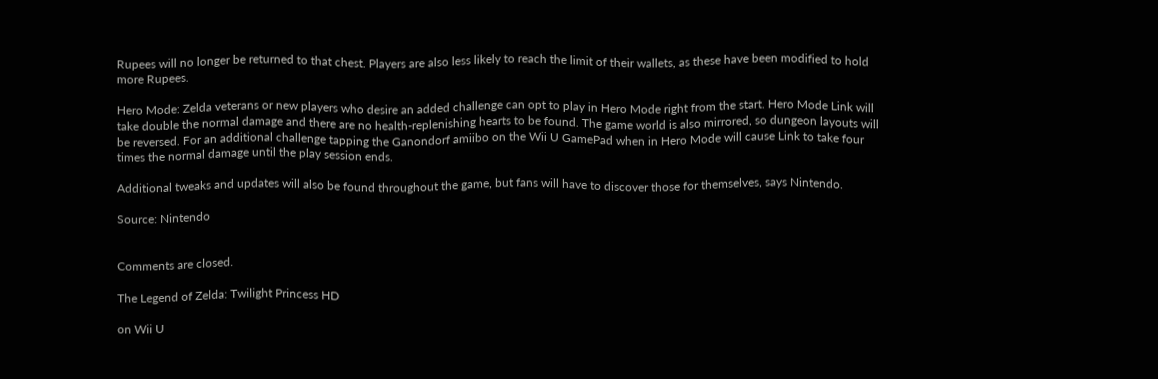Rupees will no longer be returned to that chest. Players are also less likely to reach the limit of their wallets, as these have been modified to hold more Rupees.

Hero Mode: Zelda veterans or new players who desire an added challenge can opt to play in Hero Mode right from the start. Hero Mode Link will take double the normal damage and there are no health-replenishing hearts to be found. The game world is also mirrored, so dungeon layouts will be reversed. For an additional challenge tapping the Ganondorf amiibo on the Wii U GamePad when in Hero Mode will cause Link to take four times the normal damage until the play session ends.

Additional tweaks and updates will also be found throughout the game, but fans will have to discover those for themselves, says Nintendo.

Source: Nintendo


Comments are closed.

The Legend of Zelda: Twilight Princess HD

on Wii U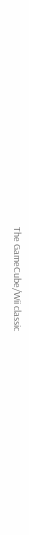The GameCube/Wii classic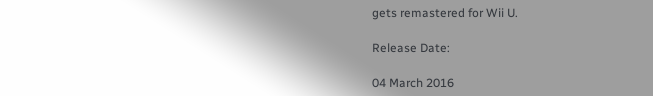gets remastered for Wii U.

Release Date:

04 March 2016